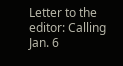Letter to the editor: Calling Jan. 6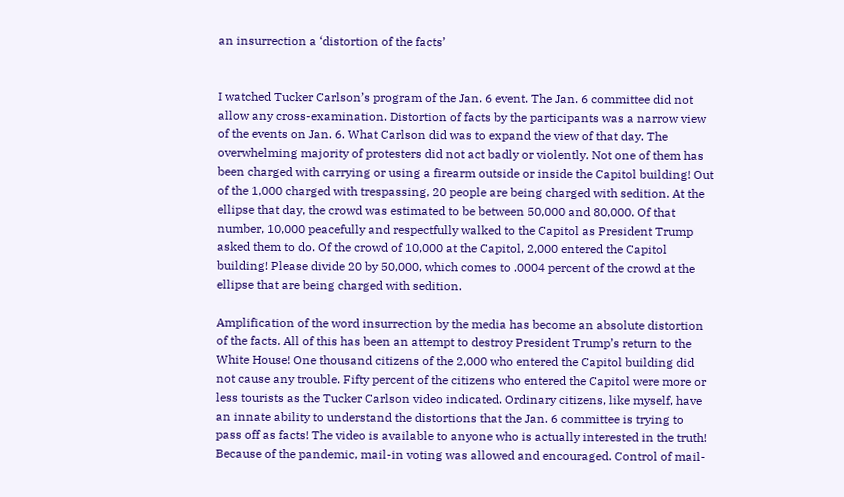an insurrection a ‘distortion of the facts’


I watched Tucker Carlson’s program of the Jan. 6 event. The Jan. 6 committee did not allow any cross-examination. Distortion of facts by the participants was a narrow view of the events on Jan. 6. What Carlson did was to expand the view of that day. The overwhelming majority of protesters did not act badly or violently. Not one of them has been charged with carrying or using a firearm outside or inside the Capitol building! Out of the 1,000 charged with trespassing, 20 people are being charged with sedition. At the ellipse that day, the crowd was estimated to be between 50,000 and 80,000. Of that number, 10,000 peacefully and respectfully walked to the Capitol as President Trump asked them to do. Of the crowd of 10,000 at the Capitol, 2,000 entered the Capitol building! Please divide 20 by 50,000, which comes to .0004 percent of the crowd at the ellipse that are being charged with sedition.

Amplification of the word insurrection by the media has become an absolute distortion of the facts. All of this has been an attempt to destroy President Trump’s return to the White House! One thousand citizens of the 2,000 who entered the Capitol building did not cause any trouble. Fifty percent of the citizens who entered the Capitol were more or less tourists as the Tucker Carlson video indicated. Ordinary citizens, like myself, have an innate ability to understand the distortions that the Jan. 6 committee is trying to pass off as facts! The video is available to anyone who is actually interested in the truth! Because of the pandemic, mail-in voting was allowed and encouraged. Control of mail-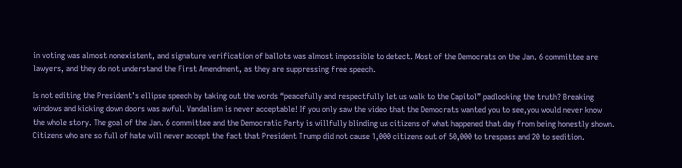in voting was almost nonexistent, and signature verification of ballots was almost impossible to detect. Most of the Democrats on the Jan. 6 committee are lawyers, and they do not understand the First Amendment, as they are suppressing free speech.

Is not editing the President’s ellipse speech by taking out the words “peacefully and respectfully let us walk to the Capitol” padlocking the truth? Breaking windows and kicking down doors was awful. Vandalism is never acceptable! If you only saw the video that the Democrats wanted you to see,you would never know the whole story. The goal of the Jan. 6 committee and the Democratic Party is willfully blinding us citizens of what happened that day from being honestly shown. Citizens who are so full of hate will never accept the fact that President Trump did not cause 1,000 citizens out of 50,000 to trespass and 20 to sedition.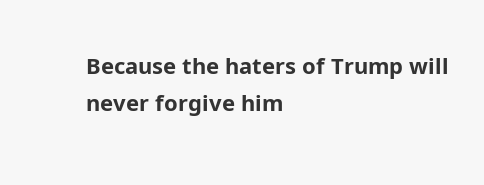Because the haters of Trump will never forgive him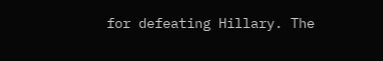for defeating Hillary. The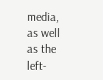media, as well as the left-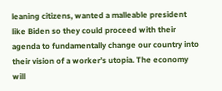leaning citizens, wanted a malleable president like Biden so they could proceed with their agenda to fundamentally change our country into their vision of a worker’s utopia. The economy will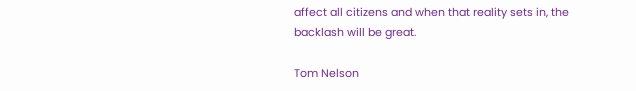affect all citizens and when that reality sets in, the backlash will be great.

Tom Nelson